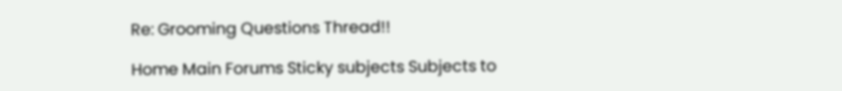Re: Grooming Questions Thread!!

Home Main Forums Sticky subjects Subjects to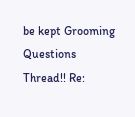be kept Grooming Questions Thread!! Re: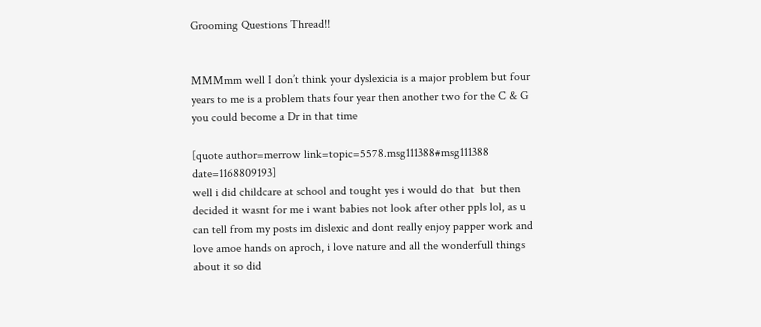Grooming Questions Thread!!


MMMmm well I don’t think your dyslexicia is a major problem but four years to me is a problem thats four year then another two for the C & G you could become a Dr in that time

[quote author=merrow link=topic=5578.msg111388#msg111388 date=1168809193]
well i did childcare at school and tought yes i would do that  but then decided it wasnt for me i want babies not look after other ppls lol, as u can tell from my posts im dislexic and dont really enjoy papper work and love amoe hands on aproch, i love nature and all the wonderfull things about it so did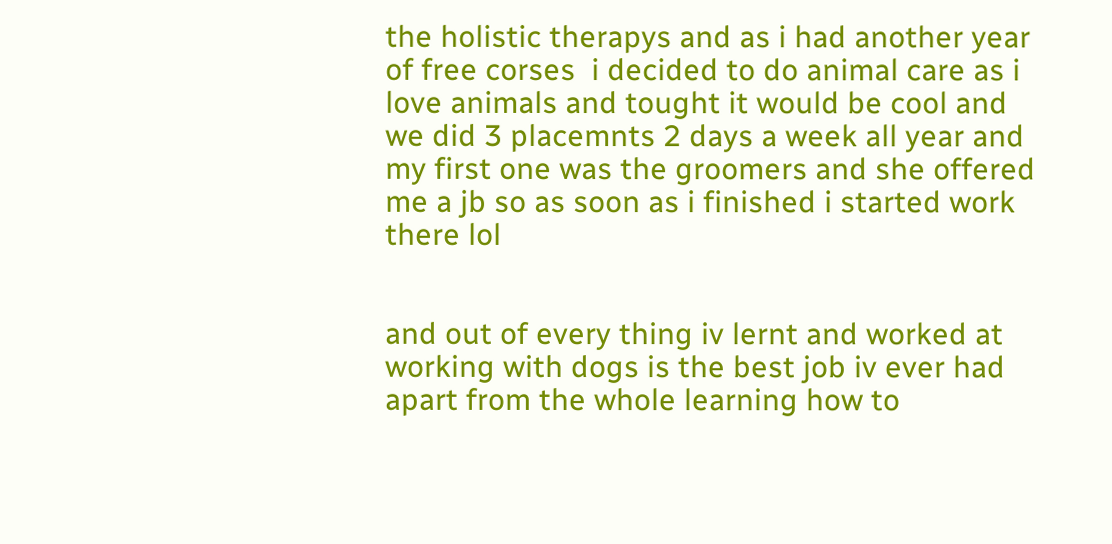the holistic therapys and as i had another year of free corses  i decided to do animal care as i love animals and tought it would be cool and we did 3 placemnts 2 days a week all year and my first one was the groomers and she offered me a jb so as soon as i finished i started work there lol


and out of every thing iv lernt and worked at working with dogs is the best job iv ever had apart from the whole learning how to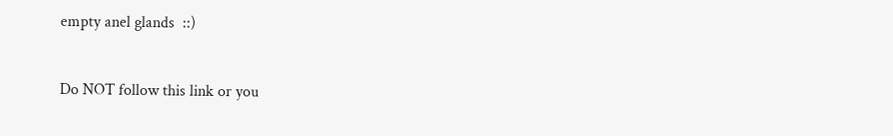empty anel glands  ::)


Do NOT follow this link or you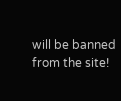will be banned from the site!